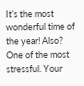It’s the most wonderful time of the year! Also? One of the most stressful. Your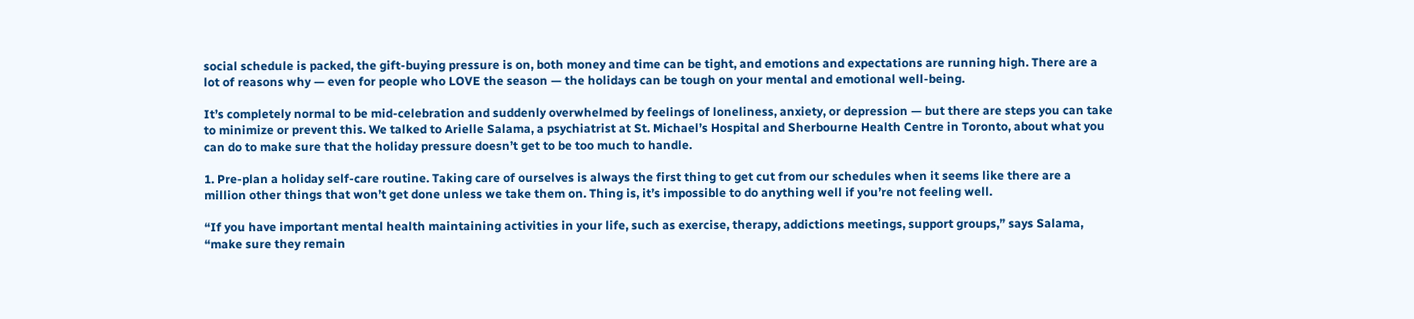social schedule is packed, the gift-buying pressure is on, both money and time can be tight, and emotions and expectations are running high. There are a lot of reasons why — even for people who LOVE the season — the holidays can be tough on your mental and emotional well-being.

It’s completely normal to be mid-celebration and suddenly overwhelmed by feelings of loneliness, anxiety, or depression — but there are steps you can take to minimize or prevent this. We talked to Arielle Salama, a psychiatrist at St. Michael’s Hospital and Sherbourne Health Centre in Toronto, about what you can do to make sure that the holiday pressure doesn’t get to be too much to handle.

1. Pre-plan a holiday self-care routine. Taking care of ourselves is always the first thing to get cut from our schedules when it seems like there are a million other things that won’t get done unless we take them on. Thing is, it’s impossible to do anything well if you’re not feeling well.

“If you have important mental health maintaining activities in your life, such as exercise, therapy, addictions meetings, support groups,” says Salama, “make sure they remain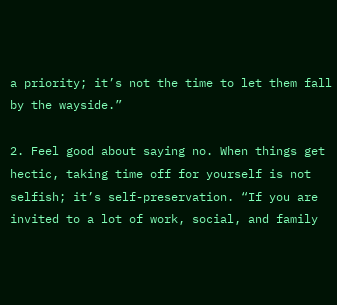a priority; it’s not the time to let them fall by the wayside.”

2. Feel good about saying no. When things get hectic, taking time off for yourself is not selfish; it’s self-preservation. “If you are invited to a lot of work, social, and family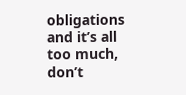obligations and it’s all too much, don’t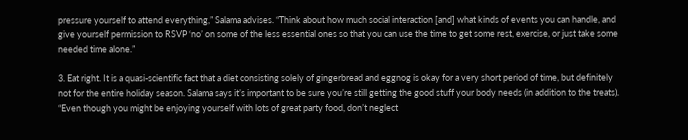pressure yourself to attend everything,” Salama advises. “Think about how much social interaction [and] what kinds of events you can handle, and give yourself permission to RSVP ‘no’ on some of the less essential ones so that you can use the time to get some rest, exercise, or just take some needed time alone.”

3. Eat right. It is a quasi-scientific fact that a diet consisting solely of gingerbread and eggnog is okay for a very short period of time, but definitely not for the entire holiday season. Salama says it’s important to be sure you’re still getting the good stuff your body needs (in addition to the treats). “Even though you might be enjoying yourself with lots of great party food, don’t neglect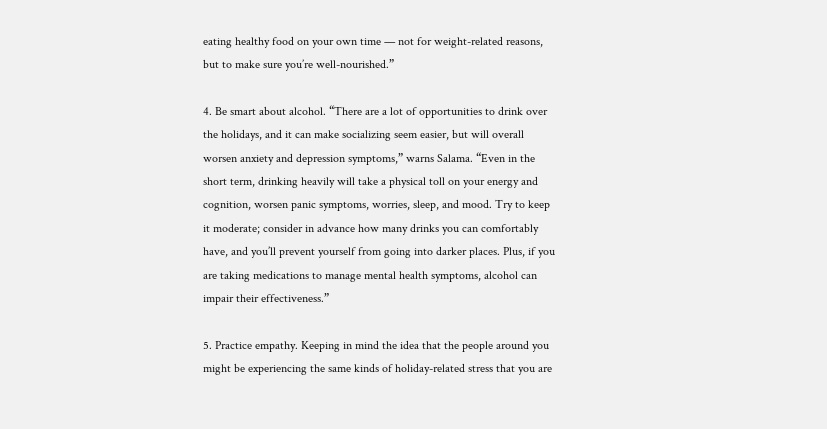eating healthy food on your own time — not for weight-related reasons, but to make sure you’re well-nourished.”

4. Be smart about alcohol. “There are a lot of opportunities to drink over the holidays, and it can make socializing seem easier, but will overall worsen anxiety and depression symptoms,” warns Salama. “Even in the short term, drinking heavily will take a physical toll on your energy and cognition, worsen panic symptoms, worries, sleep, and mood. Try to keep it moderate; consider in advance how many drinks you can comfortably have, and you’ll prevent yourself from going into darker places. Plus, if you are taking medications to manage mental health symptoms, alcohol can impair their effectiveness.”

5. Practice empathy. Keeping in mind the idea that the people around you might be experiencing the same kinds of holiday-related stress that you are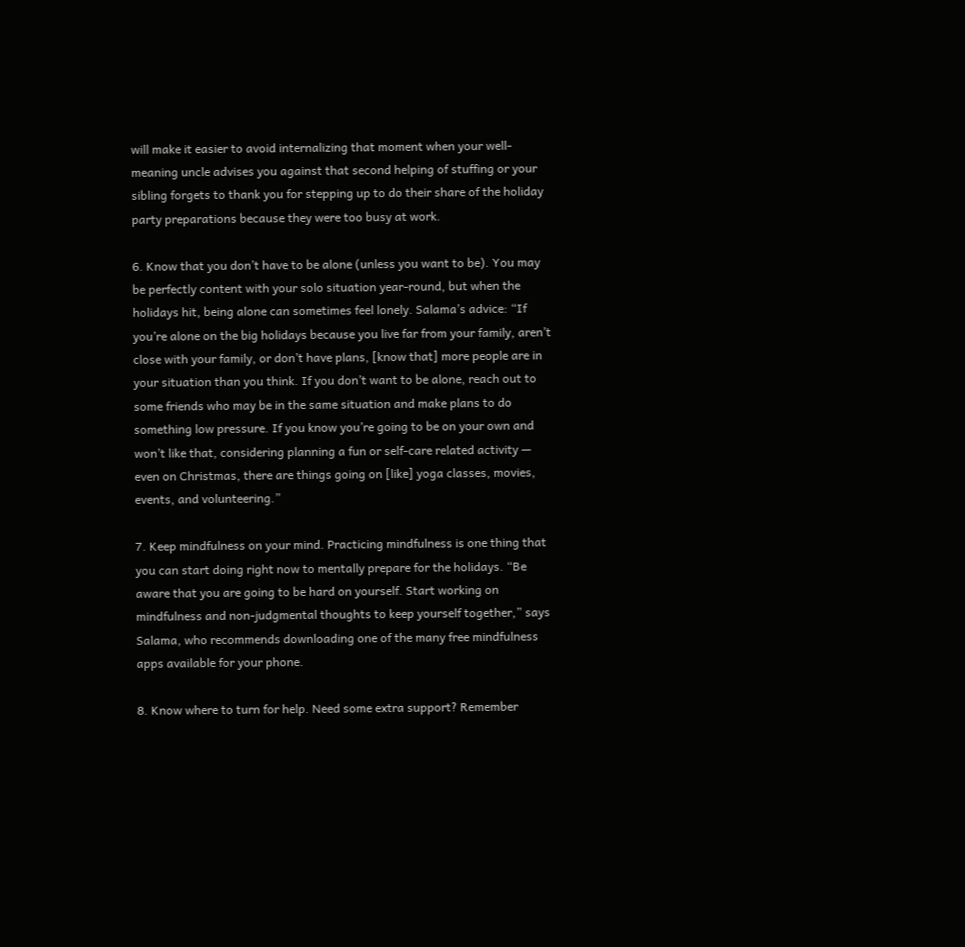will make it easier to avoid internalizing that moment when your well-meaning uncle advises you against that second helping of stuffing or your sibling forgets to thank you for stepping up to do their share of the holiday party preparations because they were too busy at work.

6. Know that you don’t have to be alone (unless you want to be). You may be perfectly content with your solo situation year-round, but when the holidays hit, being alone can sometimes feel lonely. Salama’s advice: “If you’re alone on the big holidays because you live far from your family, aren’t close with your family, or don’t have plans, [know that] more people are in your situation than you think. If you don’t want to be alone, reach out to some friends who may be in the same situation and make plans to do something low pressure. If you know you’re going to be on your own and won’t like that, considering planning a fun or self-care related activity — even on Christmas, there are things going on [like] yoga classes, movies, events, and volunteering.”

7. Keep mindfulness on your mind. Practicing mindfulness is one thing that you can start doing right now to mentally prepare for the holidays. “Be aware that you are going to be hard on yourself. Start working on mindfulness and non-judgmental thoughts to keep yourself together,” says Salama, who recommends downloading one of the many free mindfulness apps available for your phone.

8. Know where to turn for help. Need some extra support? Remember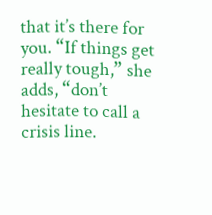that it’s there for you. “If things get really tough,” she adds, “don’t hesitate to call a crisis line.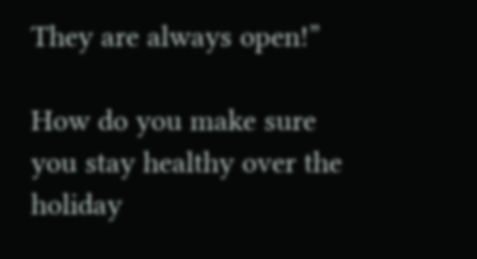They are always open!”

How do you make sure you stay healthy over the holiday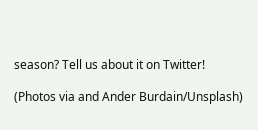season? Tell us about it on Twitter!

(Photos via and Ander Burdain/Unsplash)